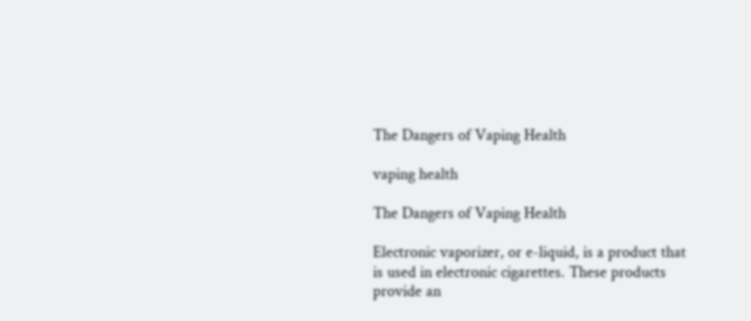The Dangers of Vaping Health

vaping health

The Dangers of Vaping Health

Electronic vaporizer, or e-liquid, is a product that is used in electronic cigarettes. These products provide an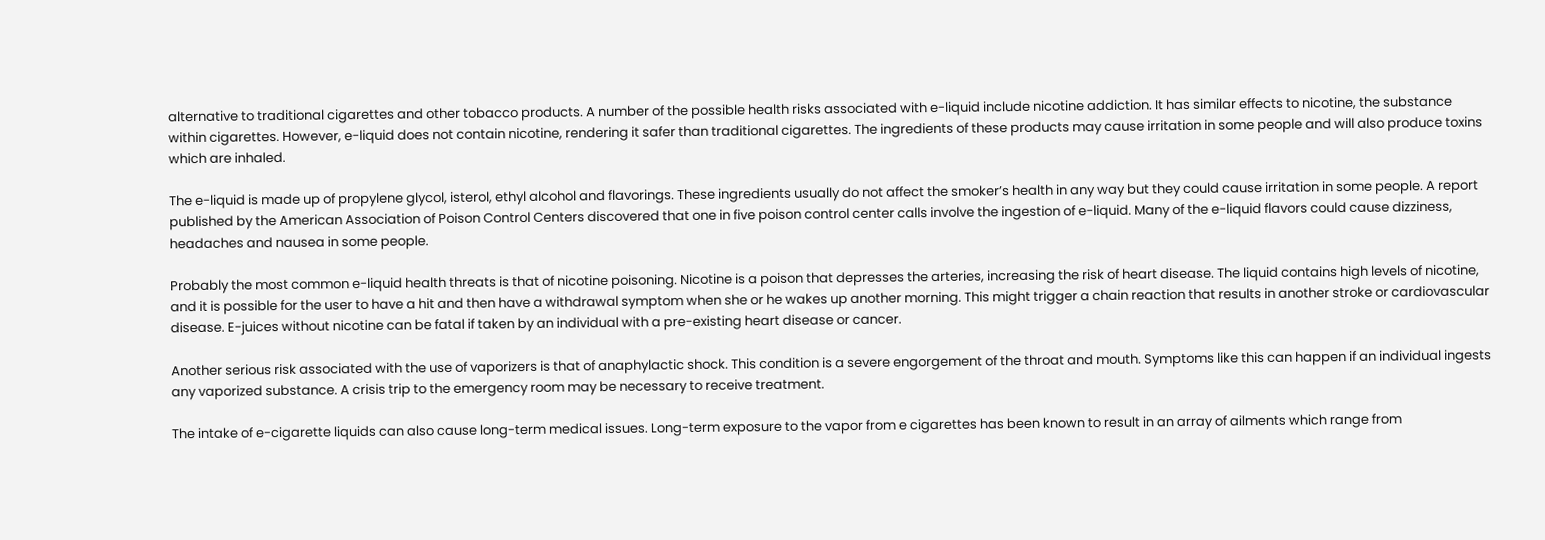alternative to traditional cigarettes and other tobacco products. A number of the possible health risks associated with e-liquid include nicotine addiction. It has similar effects to nicotine, the substance within cigarettes. However, e-liquid does not contain nicotine, rendering it safer than traditional cigarettes. The ingredients of these products may cause irritation in some people and will also produce toxins which are inhaled.

The e-liquid is made up of propylene glycol, isterol, ethyl alcohol and flavorings. These ingredients usually do not affect the smoker’s health in any way but they could cause irritation in some people. A report published by the American Association of Poison Control Centers discovered that one in five poison control center calls involve the ingestion of e-liquid. Many of the e-liquid flavors could cause dizziness, headaches and nausea in some people.

Probably the most common e-liquid health threats is that of nicotine poisoning. Nicotine is a poison that depresses the arteries, increasing the risk of heart disease. The liquid contains high levels of nicotine, and it is possible for the user to have a hit and then have a withdrawal symptom when she or he wakes up another morning. This might trigger a chain reaction that results in another stroke or cardiovascular disease. E-juices without nicotine can be fatal if taken by an individual with a pre-existing heart disease or cancer.

Another serious risk associated with the use of vaporizers is that of anaphylactic shock. This condition is a severe engorgement of the throat and mouth. Symptoms like this can happen if an individual ingests any vaporized substance. A crisis trip to the emergency room may be necessary to receive treatment.

The intake of e-cigarette liquids can also cause long-term medical issues. Long-term exposure to the vapor from e cigarettes has been known to result in an array of ailments which range from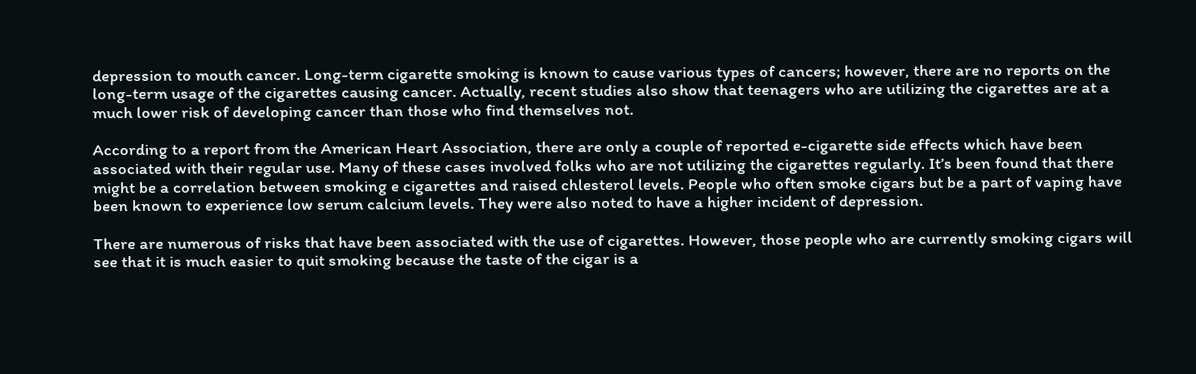depression to mouth cancer. Long-term cigarette smoking is known to cause various types of cancers; however, there are no reports on the long-term usage of the cigarettes causing cancer. Actually, recent studies also show that teenagers who are utilizing the cigarettes are at a much lower risk of developing cancer than those who find themselves not.

According to a report from the American Heart Association, there are only a couple of reported e-cigarette side effects which have been associated with their regular use. Many of these cases involved folks who are not utilizing the cigarettes regularly. It’s been found that there might be a correlation between smoking e cigarettes and raised chlesterol levels. People who often smoke cigars but be a part of vaping have been known to experience low serum calcium levels. They were also noted to have a higher incident of depression.

There are numerous of risks that have been associated with the use of cigarettes. However, those people who are currently smoking cigars will see that it is much easier to quit smoking because the taste of the cigar is a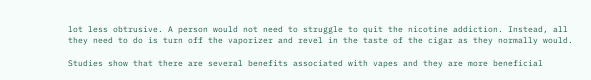lot less obtrusive. A person would not need to struggle to quit the nicotine addiction. Instead, all they need to do is turn off the vaporizer and revel in the taste of the cigar as they normally would.

Studies show that there are several benefits associated with vapes and they are more beneficial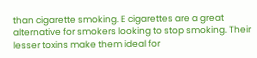than cigarette smoking. E cigarettes are a great alternative for smokers looking to stop smoking. Their lesser toxins make them ideal for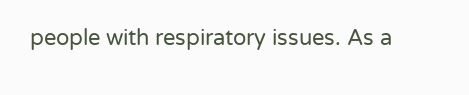people with respiratory issues. As a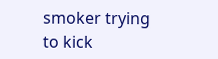smoker trying to kick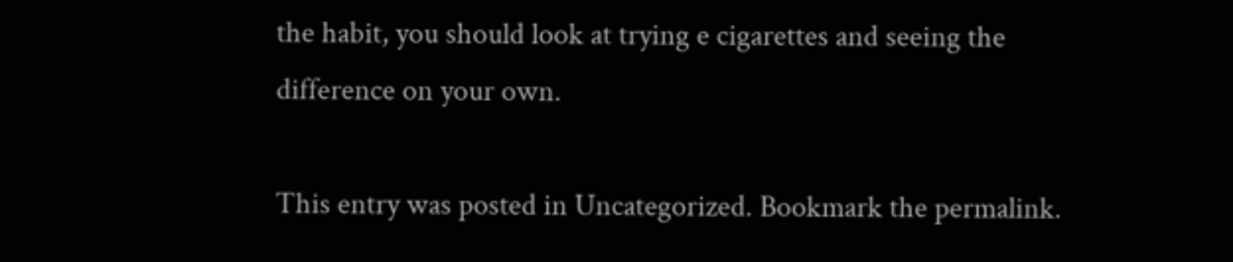the habit, you should look at trying e cigarettes and seeing the difference on your own.

This entry was posted in Uncategorized. Bookmark the permalink.